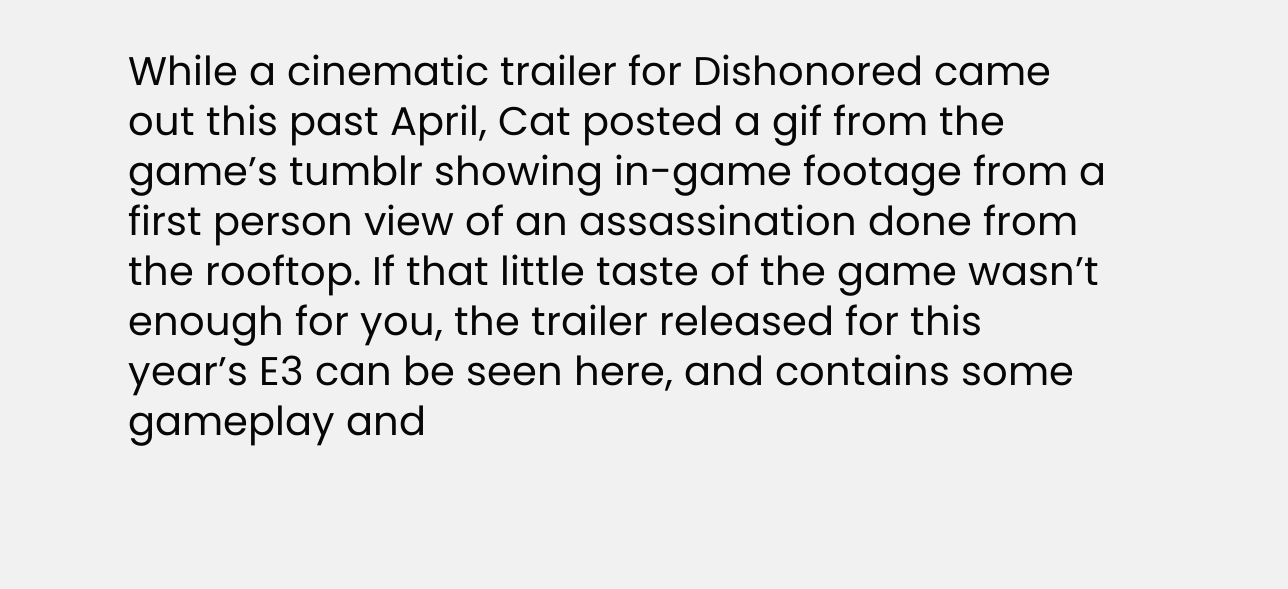While a cinematic trailer for Dishonored came out this past April, Cat posted a gif from the game’s tumblr showing in-game footage from a first person view of an assassination done from the rooftop. If that little taste of the game wasn’t enough for you, the trailer released for this year’s E3 can be seen here, and contains some gameplay and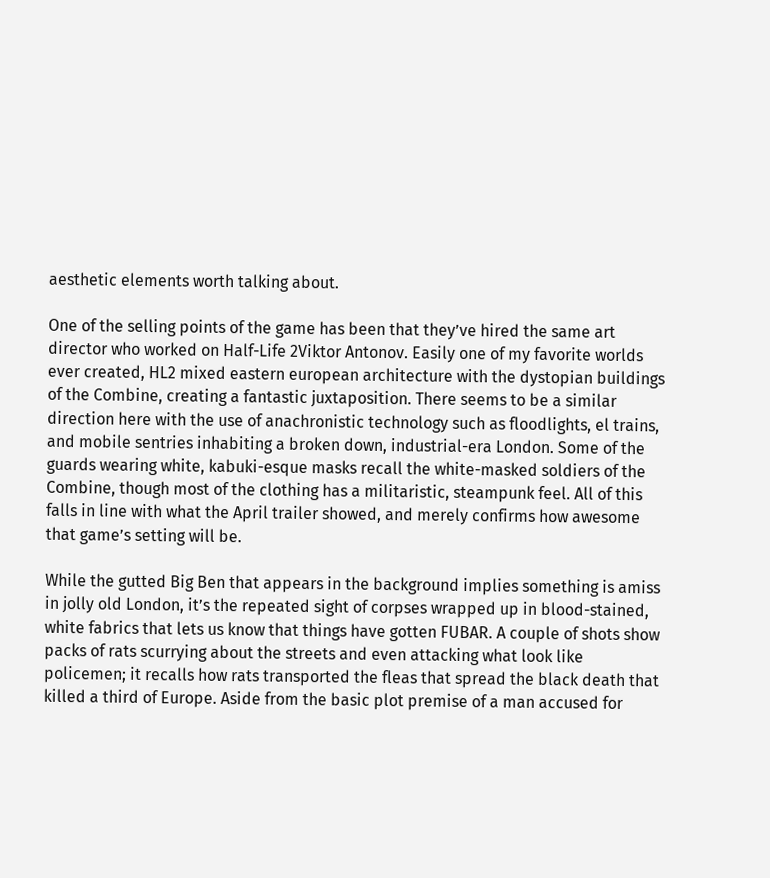aesthetic elements worth talking about.

One of the selling points of the game has been that they’ve hired the same art director who worked on Half-Life 2Viktor Antonov. Easily one of my favorite worlds ever created, HL2 mixed eastern european architecture with the dystopian buildings of the Combine, creating a fantastic juxtaposition. There seems to be a similar direction here with the use of anachronistic technology such as floodlights, el trains, and mobile sentries inhabiting a broken down, industrial-era London. Some of the guards wearing white, kabuki-esque masks recall the white-masked soldiers of the Combine, though most of the clothing has a militaristic, steampunk feel. All of this falls in line with what the April trailer showed, and merely confirms how awesome that game’s setting will be.

While the gutted Big Ben that appears in the background implies something is amiss in jolly old London, it’s the repeated sight of corpses wrapped up in blood-stained, white fabrics that lets us know that things have gotten FUBAR. A couple of shots show packs of rats scurrying about the streets and even attacking what look like policemen; it recalls how rats transported the fleas that spread the black death that killed a third of Europe. Aside from the basic plot premise of a man accused for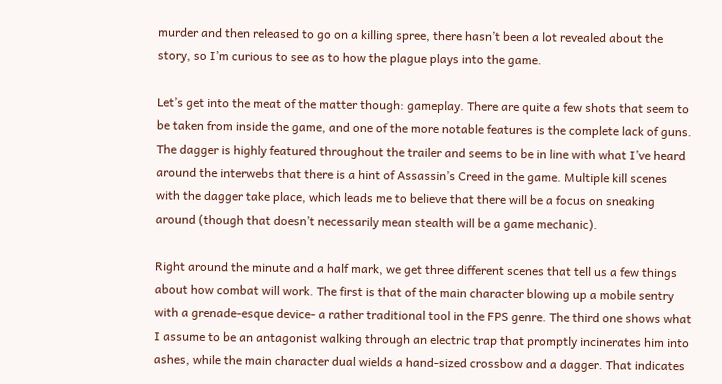murder and then released to go on a killing spree, there hasn’t been a lot revealed about the story, so I’m curious to see as to how the plague plays into the game.

Let’s get into the meat of the matter though: gameplay. There are quite a few shots that seem to be taken from inside the game, and one of the more notable features is the complete lack of guns. The dagger is highly featured throughout the trailer and seems to be in line with what I’ve heard around the interwebs that there is a hint of Assassin’s Creed in the game. Multiple kill scenes with the dagger take place, which leads me to believe that there will be a focus on sneaking around (though that doesn’t necessarily mean stealth will be a game mechanic).

Right around the minute and a half mark, we get three different scenes that tell us a few things about how combat will work. The first is that of the main character blowing up a mobile sentry with a grenade-esque device- a rather traditional tool in the FPS genre. The third one shows what I assume to be an antagonist walking through an electric trap that promptly incinerates him into ashes, while the main character dual wields a hand-sized crossbow and a dagger. That indicates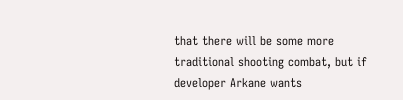that there will be some more traditional shooting combat, but if developer Arkane wants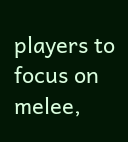players to focus on melee,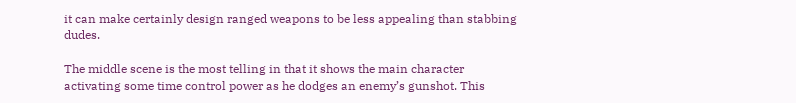it can make certainly design ranged weapons to be less appealing than stabbing dudes.

The middle scene is the most telling in that it shows the main character activating some time control power as he dodges an enemy’s gunshot. This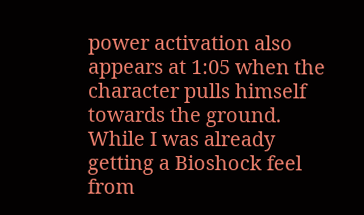power activation also appears at 1:05 when the character pulls himself towards the ground. While I was already getting a Bioshock feel from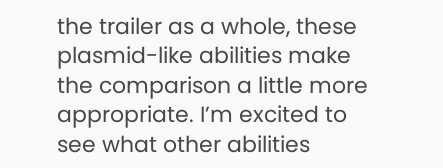the trailer as a whole, these plasmid-like abilities make the comparison a little more appropriate. I’m excited to see what other abilities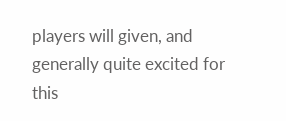players will given, and generally quite excited for this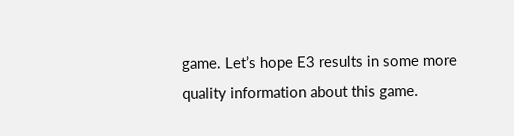game. Let’s hope E3 results in some more quality information about this game.